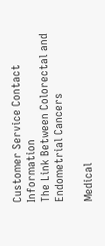Customer Service Contact Information
The Link Between Colorectal and Endometrial Cancers

Medical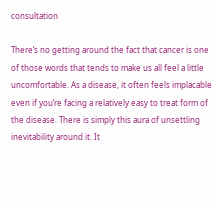consultation

There’s no getting around the fact that cancer is one of those words that tends to make us all feel a little uncomfortable. As a disease, it often feels implacable even if you’re facing a relatively easy to treat form of the disease. There is simply this aura of unsettling inevitability around it. It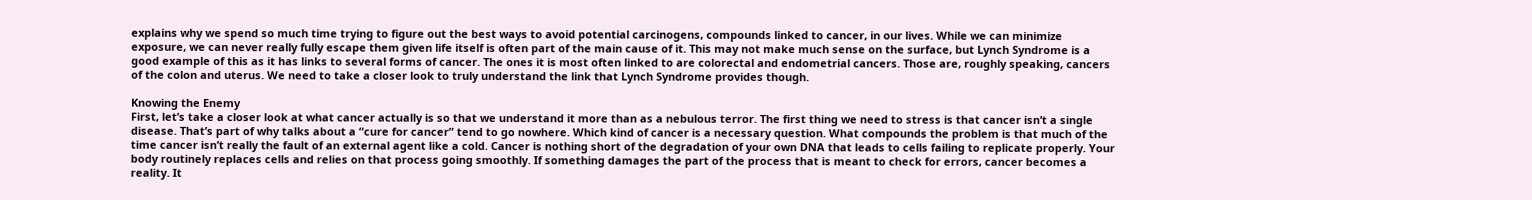explains why we spend so much time trying to figure out the best ways to avoid potential carcinogens, compounds linked to cancer, in our lives. While we can minimize exposure, we can never really fully escape them given life itself is often part of the main cause of it. This may not make much sense on the surface, but Lynch Syndrome is a good example of this as it has links to several forms of cancer. The ones it is most often linked to are colorectal and endometrial cancers. Those are, roughly speaking, cancers of the colon and uterus. We need to take a closer look to truly understand the link that Lynch Syndrome provides though.

Knowing the Enemy
First, let’s take a closer look at what cancer actually is so that we understand it more than as a nebulous terror. The first thing we need to stress is that cancer isn’t a single disease. That’s part of why talks about a “cure for cancer” tend to go nowhere. Which kind of cancer is a necessary question. What compounds the problem is that much of the time cancer isn’t really the fault of an external agent like a cold. Cancer is nothing short of the degradation of your own DNA that leads to cells failing to replicate properly. Your body routinely replaces cells and relies on that process going smoothly. If something damages the part of the process that is meant to check for errors, cancer becomes a reality. It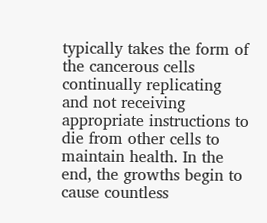typically takes the form of the cancerous cells continually replicating and not receiving appropriate instructions to die from other cells to maintain health. In the end, the growths begin to cause countless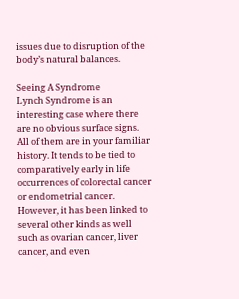issues due to disruption of the body’s natural balances.

Seeing A Syndrome
Lynch Syndrome is an interesting case where there are no obvious surface signs. All of them are in your familiar history. It tends to be tied to comparatively early in life occurrences of colorectal cancer or endometrial cancer. However, it has been linked to several other kinds as well such as ovarian cancer, liver cancer, and even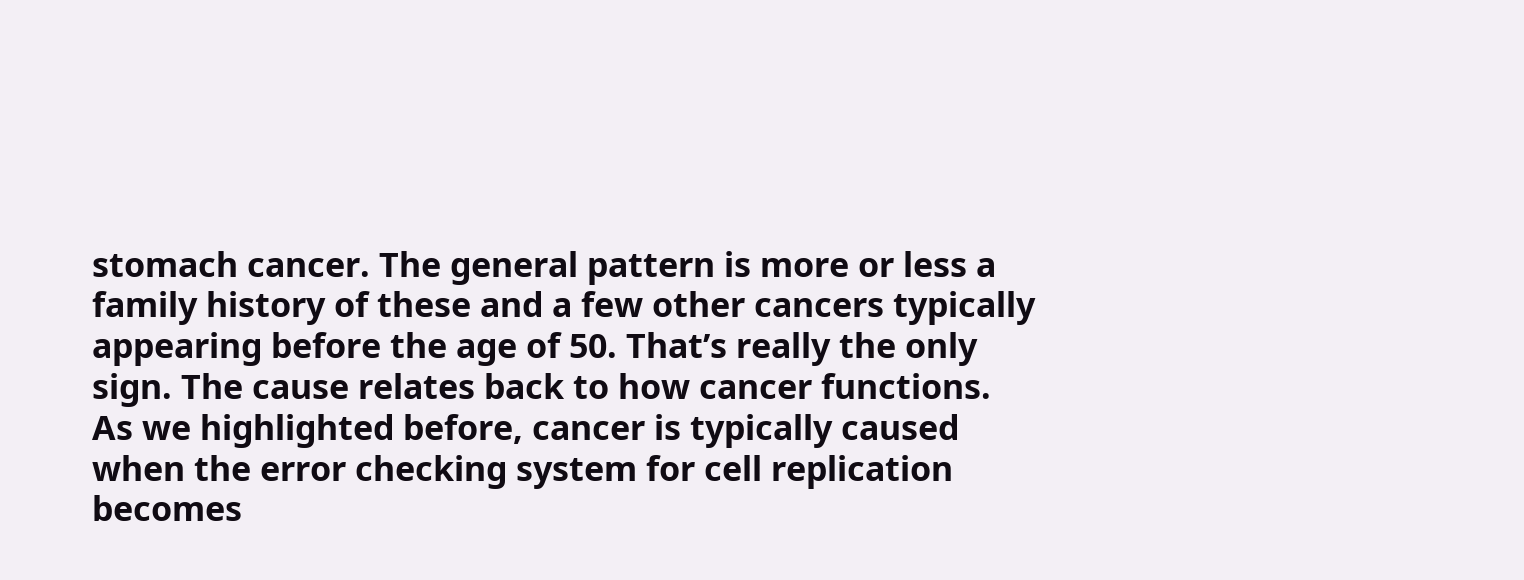stomach cancer. The general pattern is more or less a family history of these and a few other cancers typically appearing before the age of 50. That’s really the only sign. The cause relates back to how cancer functions. As we highlighted before, cancer is typically caused when the error checking system for cell replication becomes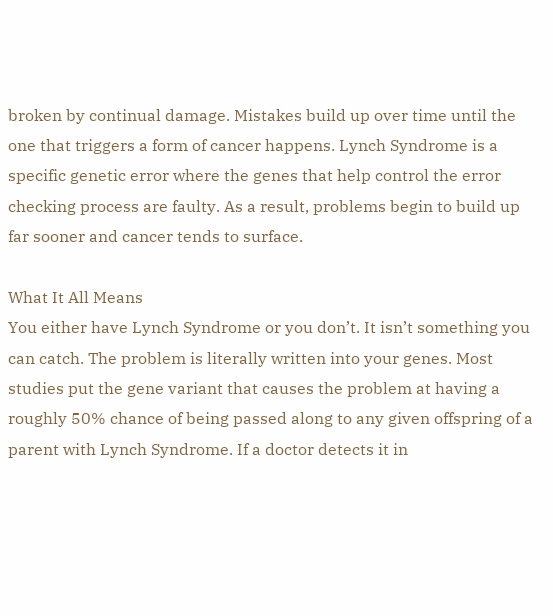broken by continual damage. Mistakes build up over time until the one that triggers a form of cancer happens. Lynch Syndrome is a specific genetic error where the genes that help control the error checking process are faulty. As a result, problems begin to build up far sooner and cancer tends to surface.

What It All Means
You either have Lynch Syndrome or you don’t. It isn’t something you can catch. The problem is literally written into your genes. Most studies put the gene variant that causes the problem at having a roughly 50% chance of being passed along to any given offspring of a parent with Lynch Syndrome. If a doctor detects it in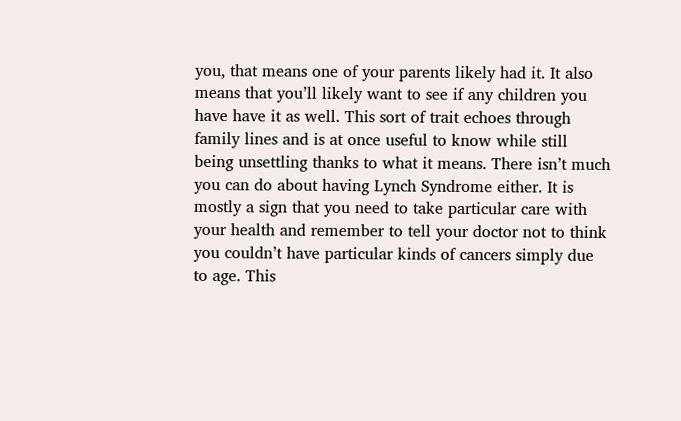you, that means one of your parents likely had it. It also means that you’ll likely want to see if any children you have have it as well. This sort of trait echoes through family lines and is at once useful to know while still being unsettling thanks to what it means. There isn’t much you can do about having Lynch Syndrome either. It is mostly a sign that you need to take particular care with your health and remember to tell your doctor not to think you couldn’t have particular kinds of cancers simply due to age. This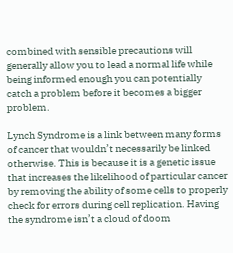combined with sensible precautions will generally allow you to lead a normal life while being informed enough you can potentially catch a problem before it becomes a bigger problem.

Lynch Syndrome is a link between many forms of cancer that wouldn’t necessarily be linked otherwise. This is because it is a genetic issue that increases the likelihood of particular cancer by removing the ability of some cells to properly check for errors during cell replication. Having the syndrome isn’t a cloud of doom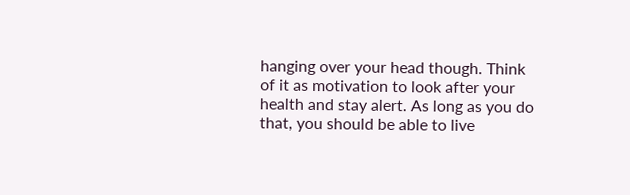hanging over your head though. Think of it as motivation to look after your health and stay alert. As long as you do that, you should be able to live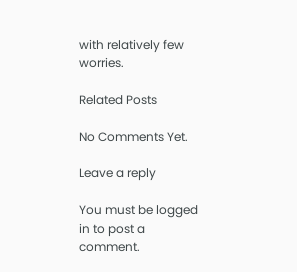with relatively few worries.

Related Posts

No Comments Yet.

Leave a reply

You must be logged in to post a comment.